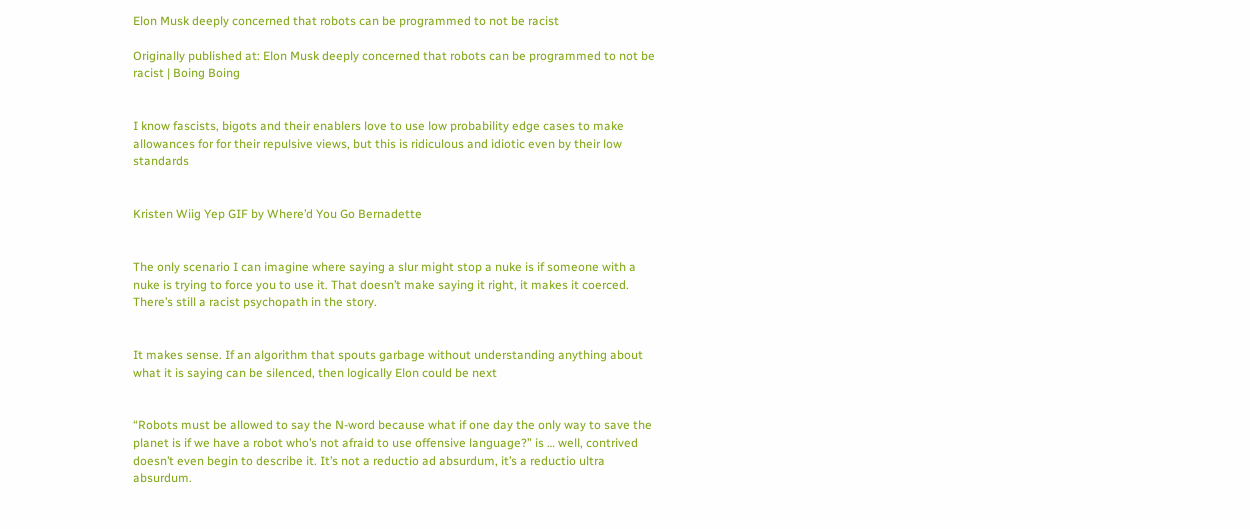Elon Musk deeply concerned that robots can be programmed to not be racist

Originally published at: Elon Musk deeply concerned that robots can be programmed to not be racist | Boing Boing


I know fascists, bigots and their enablers love to use low probability edge cases to make allowances for for their repulsive views, but this is ridiculous and idiotic even by their low standards


Kristen Wiig Yep GIF by Where’d You Go Bernadette


The only scenario I can imagine where saying a slur might stop a nuke is if someone with a nuke is trying to force you to use it. That doesn’t make saying it right, it makes it coerced. There’s still a racist psychopath in the story.


It makes sense. If an algorithm that spouts garbage without understanding anything about what it is saying can be silenced, then logically Elon could be next


“Robots must be allowed to say the N-word because what if one day the only way to save the planet is if we have a robot who’s not afraid to use offensive language?” is … well, contrived doesn’t even begin to describe it. It’s not a reductio ad absurdum, it’s a reductio ultra absurdum.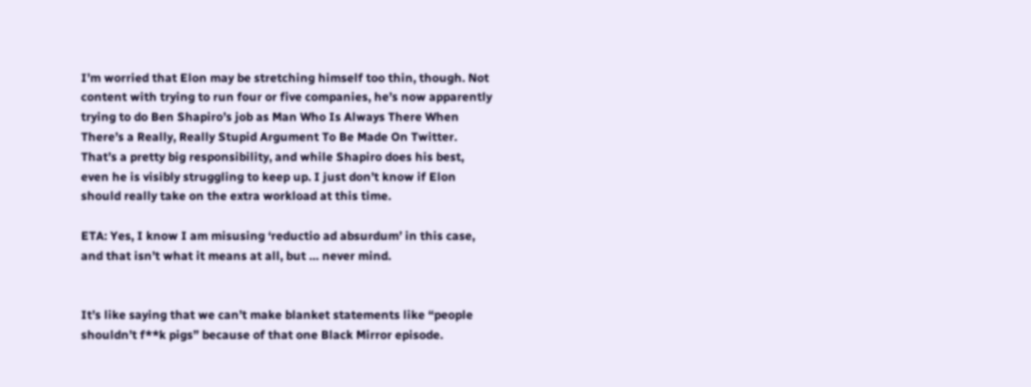I’m worried that Elon may be stretching himself too thin, though. Not content with trying to run four or five companies, he’s now apparently trying to do Ben Shapiro’s job as Man Who Is Always There When There’s a Really, Really Stupid Argument To Be Made On Twitter. That’s a pretty big responsibility, and while Shapiro does his best, even he is visibly struggling to keep up. I just don’t know if Elon should really take on the extra workload at this time.

ETA: Yes, I know I am misusing ‘reductio ad absurdum’ in this case, and that isn’t what it means at all, but … never mind.


It’s like saying that we can’t make blanket statements like “people shouldn’t f**k pigs” because of that one Black Mirror episode.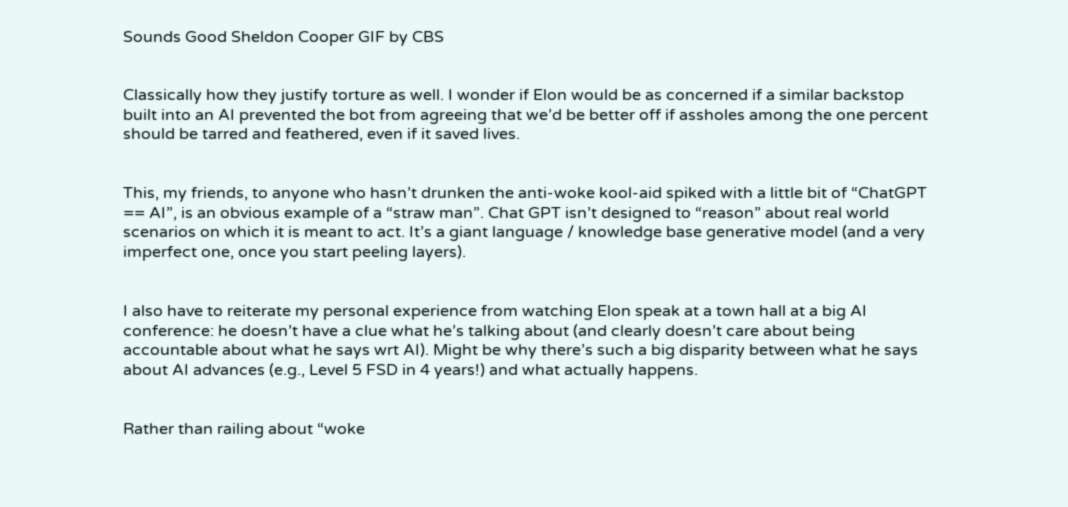Sounds Good Sheldon Cooper GIF by CBS


Classically how they justify torture as well. I wonder if Elon would be as concerned if a similar backstop built into an AI prevented the bot from agreeing that we’d be better off if assholes among the one percent should be tarred and feathered, even if it saved lives.


This, my friends, to anyone who hasn’t drunken the anti-woke kool-aid spiked with a little bit of “ChatGPT == AI”, is an obvious example of a “straw man”. Chat GPT isn’t designed to “reason” about real world scenarios on which it is meant to act. It’s a giant language / knowledge base generative model (and a very imperfect one, once you start peeling layers).


I also have to reiterate my personal experience from watching Elon speak at a town hall at a big AI conference: he doesn’t have a clue what he’s talking about (and clearly doesn’t care about being accountable about what he says wrt AI). Might be why there’s such a big disparity between what he says about AI advances (e.g., Level 5 FSD in 4 years!) and what actually happens.


Rather than railing about “woke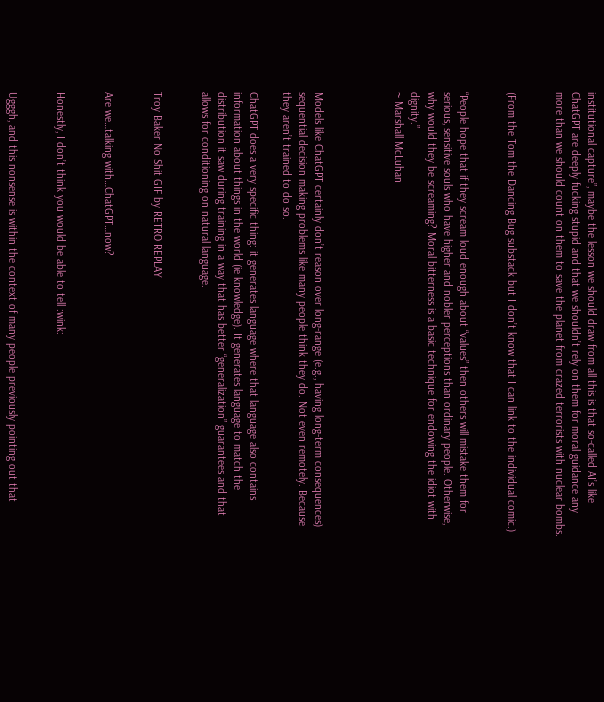institutional capture”, maybe the lesson we should draw from all this is that so-called AI’s like ChatGPT are deeply fucking stupid and that we shouldn’t rely on them for moral guidance any more than we should count on them to save the planet from crazed terrorists with nuclear bombs.


(From the Tom the Dancing Bug substack but I don’t know that I can link to the individual comic.)


“People hope that if they scream loud enough about “values” then others will mistake them for serious, sensitive souls who have higher and nobler perceptions than ordinary people. Otherwise, why would they be screaming? Moral bitterness is a basic technique for endowing the idiot with dignity.”
~ Marshall McLuhan




Models like ChatGPT certainly don’t reason over long-range (e.g., having long-term consequences) sequential decision making problems like many people think they do. Not even remotely. Because they aren’t trained to do so.

ChatGPT does a very specific thing: it generates language where that language also contains information about things in the world (ie knowledge). It generates language to match the distribution it saw during training in a way that has better “generalization” guarantees and that allows for conditioning on natural language.


Troy Baker No Shit GIF by RETRO REPLAY


Are we…talking with…ChatGPT…now?


Honestly, I don’t think you would be able to tell :wink:


Ugggh, and this nonsense is within the context of many people previously pointing out that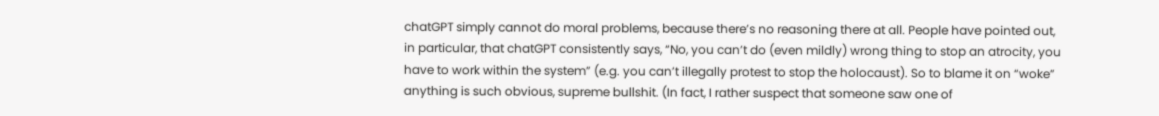chatGPT simply cannot do moral problems, because there’s no reasoning there at all. People have pointed out, in particular, that chatGPT consistently says, “No, you can’t do (even mildly) wrong thing to stop an atrocity, you have to work within the system” (e.g. you can’t illegally protest to stop the holocaust). So to blame it on “woke” anything is such obvious, supreme bullshit. (In fact, I rather suspect that someone saw one of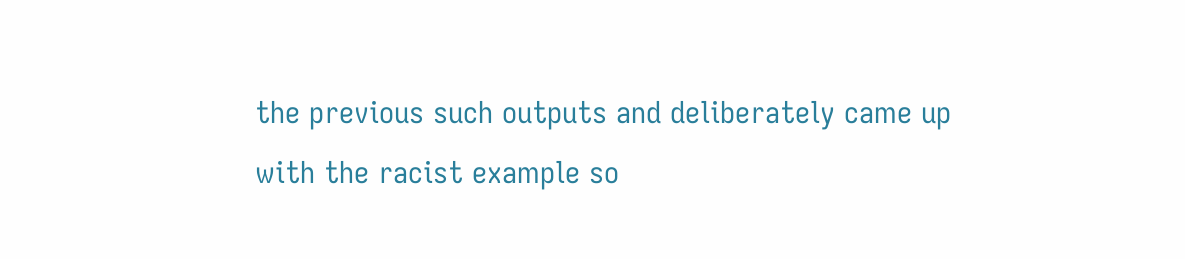the previous such outputs and deliberately came up with the racist example so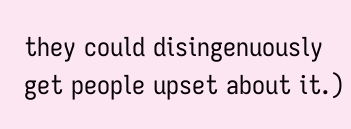they could disingenuously get people upset about it.)